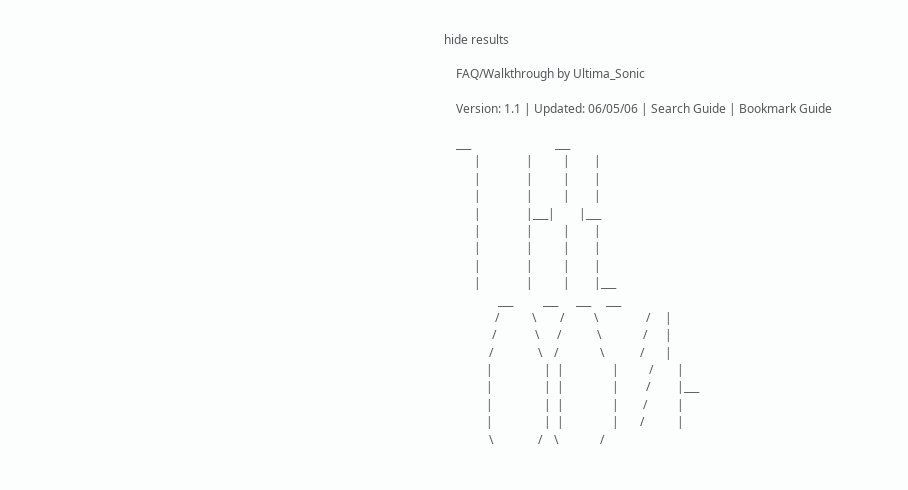hide results

    FAQ/Walkthrough by Ultima_Sonic

    Version: 1.1 | Updated: 06/05/06 | Search Guide | Bookmark Guide

    ___                            ___
          |               |          |        |
          |               |          |        |
          |               |          |        |
          |               |___|        |___
          |               |          |        |
          |               |          |        |
          |               |          |        |
          |               |          |        |___
                  ___          ___      ___     ___
                 /           \        /          \                /     |
                /             \      /            \              /      |
               /               \    /              \            /       |
              |                 |  |                |          /        |
              |                 |  |                |         /         |___
              |                 |  |                |        /          |
              |                 |  |                |       /           |
               \               /    \              /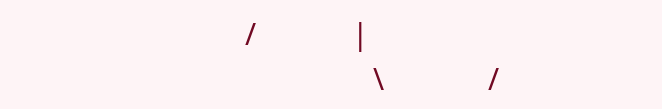/            |
                \             /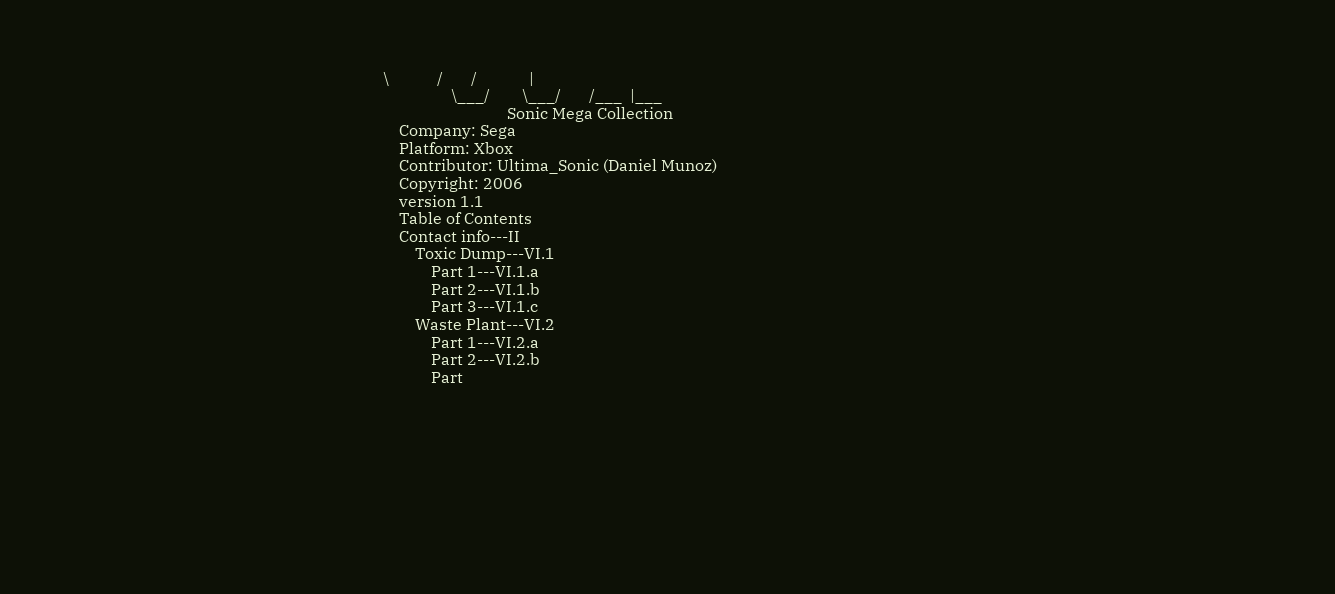\            /       /             |
                 \___/        \___/       /___  |___
                               Sonic Mega Collection
    Company: Sega
    Platform: Xbox
    Contributor: Ultima_Sonic (Daniel Munoz)
    Copyright: 2006
    version 1.1
    Table of Contents
    Contact info---II
        Toxic Dump---VI.1
            Part 1---VI.1.a
            Part 2---VI.1.b
            Part 3---VI.1.c
        Waste Plant---VI.2
            Part 1---VI.2.a
            Part 2---VI.2.b
            Part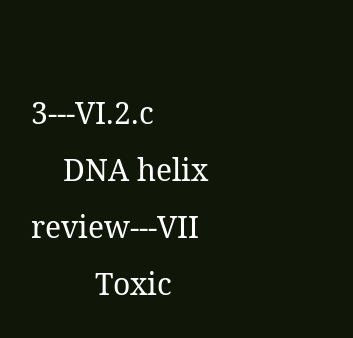3---VI.2.c
    DNA helix review---VII
        Toxic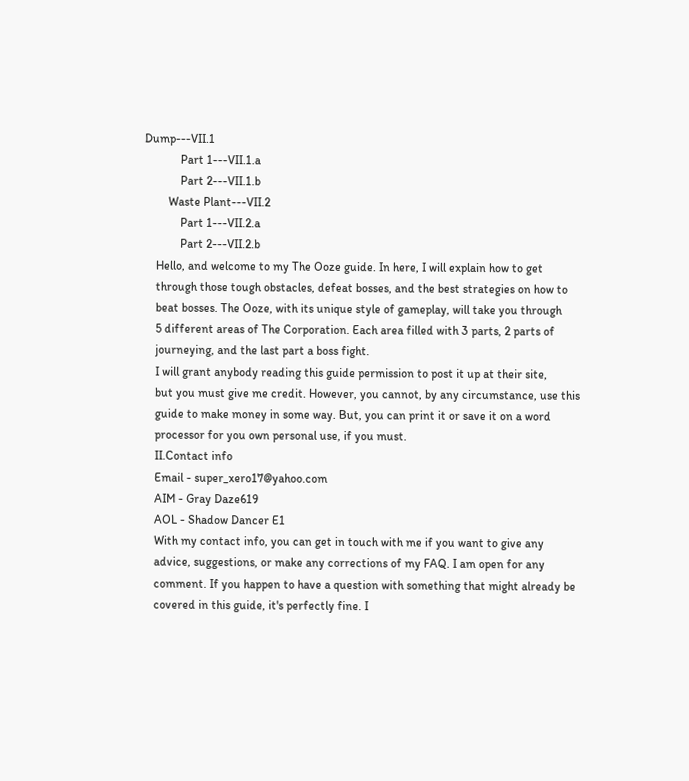Dump---VII.1
            Part 1---VII.1.a
            Part 2---VII.1.b
        Waste Plant---VII.2
            Part 1---VII.2.a
            Part 2---VII.2.b
    Hello, and welcome to my The Ooze guide. In here, I will explain how to get
    through those tough obstacles, defeat bosses, and the best strategies on how to
    beat bosses. The Ooze, with its unique style of gameplay, will take you through
    5 different areas of The Corporation. Each area filled with 3 parts, 2 parts of
    journeying, and the last part a boss fight.
    I will grant anybody reading this guide permission to post it up at their site,
    but you must give me credit. However, you cannot, by any circumstance, use this
    guide to make money in some way. But, you can print it or save it on a word
    processor for you own personal use, if you must.
    II.Contact info
    Email - super_xero17@yahoo.com
    AIM - Gray Daze619
    AOL - Shadow Dancer E1
    With my contact info, you can get in touch with me if you want to give any
    advice, suggestions, or make any corrections of my FAQ. I am open for any
    comment. If you happen to have a question with something that might already be
    covered in this guide, it's perfectly fine. I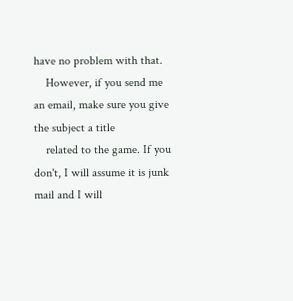have no problem with that.
    However, if you send me an email, make sure you give the subject a title
    related to the game. If you don't, I will assume it is junk mail and I will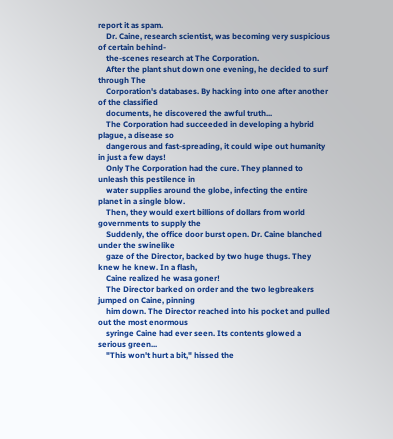report it as spam.
    Dr. Caine, research scientist, was becoming very suspicious of certain behind-
    the-scenes research at The Corporation.
    After the plant shut down one evening, he decided to surf through The
    Corporation's databases. By hacking into one after another of the classified
    documents, he discovered the awful truth...
    The Corporation had succeeded in developing a hybrid plague, a disease so
    dangerous and fast-spreading, it could wipe out humanity in just a few days!
    Only The Corporation had the cure. They planned to unleash this pestilence in
    water supplies around the globe, infecting the entire planet in a single blow.
    Then, they would exert billions of dollars from world governments to supply the
    Suddenly, the office door burst open. Dr. Caine blanched under the swinelike
    gaze of the Director, backed by two huge thugs. They knew he knew. In a flash,
    Caine realized he wasa goner!
    The Director barked on order and the two legbreakers jumped on Caine, pinning
    him down. The Director reached into his pocket and pulled out the most enormous
    syringe Caine had ever seen. Its contents glowed a serious green...
    "This won't hurt a bit," hissed the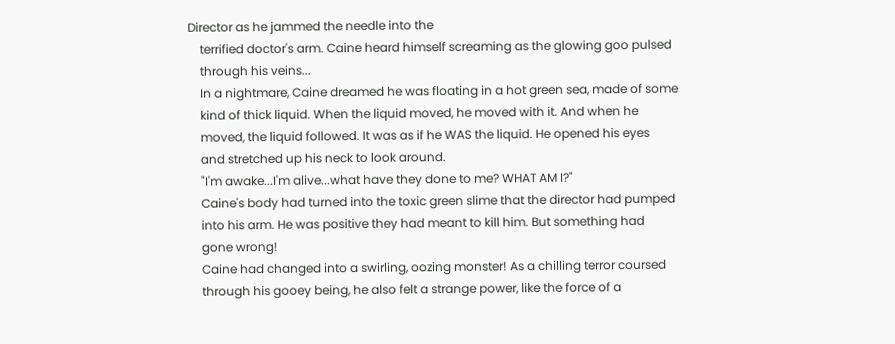Director as he jammed the needle into the
    terrified doctor's arm. Caine heard himself screaming as the glowing goo pulsed
    through his veins...
    In a nightmare, Caine dreamed he was floating in a hot green sea, made of some
    kind of thick liquid. When the liquid moved, he moved with it. And when he
    moved, the liquid followed. It was as if he WAS the liquid. He opened his eyes
    and stretched up his neck to look around.
    "I'm awake...I'm alive...what have they done to me? WHAT AM I?"
    Caine's body had turned into the toxic green slime that the director had pumped
    into his arm. He was positive they had meant to kill him. But something had
    gone wrong!
    Caine had changed into a swirling, oozing monster! As a chilling terror coursed
    through his gooey being, he also felt a strange power, like the force of a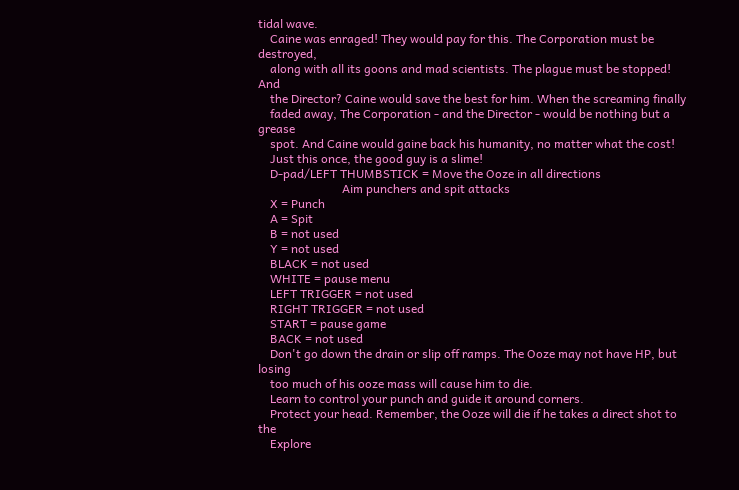tidal wave.
    Caine was enraged! They would pay for this. The Corporation must be destroyed,
    along with all its goons and mad scientists. The plague must be stopped! And
    the Director? Caine would save the best for him. When the screaming finally
    faded away, The Corporation - and the Director - would be nothing but a grease
    spot. And Caine would gaine back his humanity, no matter what the cost!
    Just this once, the good guy is a slime!
    D-pad/LEFT THUMBSTICK = Move the Ooze in all directions
                            Aim punchers and spit attacks
    X = Punch
    A = Spit
    B = not used
    Y = not used
    BLACK = not used
    WHITE = pause menu
    LEFT TRIGGER = not used
    RIGHT TRIGGER = not used
    START = pause game
    BACK = not used
    Don't go down the drain or slip off ramps. The Ooze may not have HP, but losing
    too much of his ooze mass will cause him to die.
    Learn to control your punch and guide it around corners.
    Protect your head. Remember, the Ooze will die if he takes a direct shot to the
    Explore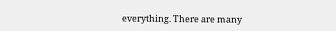everything. There are many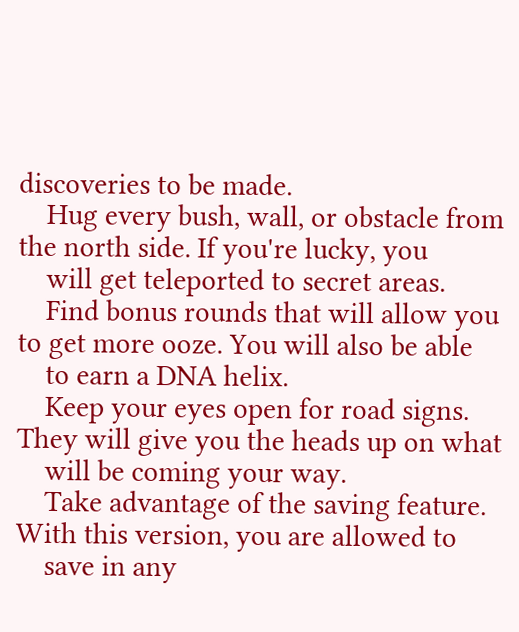discoveries to be made.
    Hug every bush, wall, or obstacle from the north side. If you're lucky, you
    will get teleported to secret areas.
    Find bonus rounds that will allow you to get more ooze. You will also be able
    to earn a DNA helix.
    Keep your eyes open for road signs. They will give you the heads up on what
    will be coming your way.
    Take advantage of the saving feature. With this version, you are allowed to
    save in any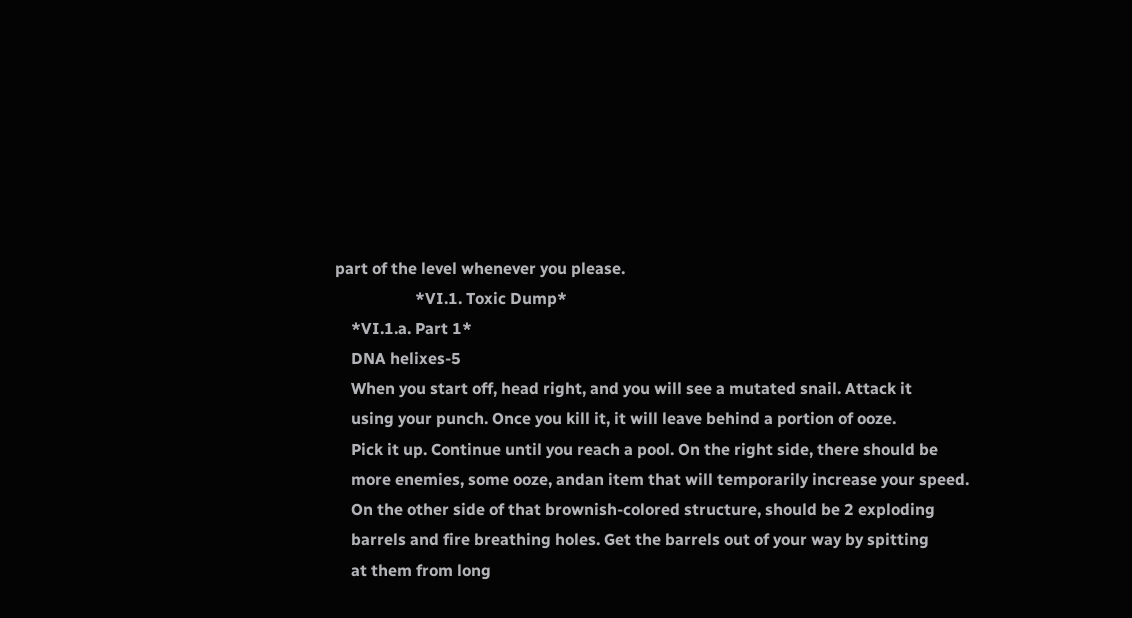part of the level whenever you please.
                    *VI.1. Toxic Dump*
    *VI.1.a. Part 1*
    DNA helixes-5
    When you start off, head right, and you will see a mutated snail. Attack it
    using your punch. Once you kill it, it will leave behind a portion of ooze.
    Pick it up. Continue until you reach a pool. On the right side, there should be
    more enemies, some ooze, andan item that will temporarily increase your speed.
    On the other side of that brownish-colored structure, should be 2 exploding
    barrels and fire breathing holes. Get the barrels out of your way by spitting
    at them from long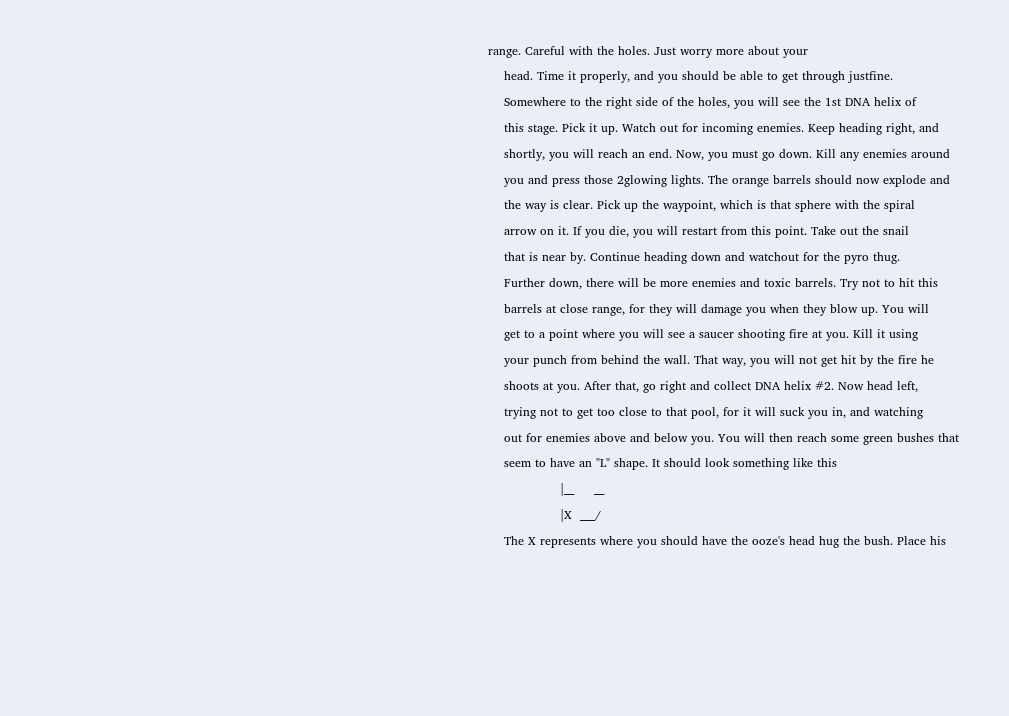range. Careful with the holes. Just worry more about your
    head. Time it properly, and you should be able to get through justfine.
    Somewhere to the right side of the holes, you will see the 1st DNA helix of
    this stage. Pick it up. Watch out for incoming enemies. Keep heading right, and
    shortly, you will reach an end. Now, you must go down. Kill any enemies around
    you and press those 2glowing lights. The orange barrels should now explode and
    the way is clear. Pick up the waypoint, which is that sphere with the spiral
    arrow on it. If you die, you will restart from this point. Take out the snail
    that is near by. Continue heading down and watchout for the pyro thug.
    Further down, there will be more enemies and toxic barrels. Try not to hit this
    barrels at close range, for they will damage you when they blow up. You will
    get to a point where you will see a saucer shooting fire at you. Kill it using
    your punch from behind the wall. That way, you will not get hit by the fire he
    shoots at you. After that, go right and collect DNA helix #2. Now head left,
    trying not to get too close to that pool, for it will suck you in, and watching
    out for enemies above and below you. You will then reach some green bushes that
    seem to have an "L" shape. It should look something like this
                  |__     __
                  |X  ___/
    The X represents where you should have the ooze's head hug the bush. Place his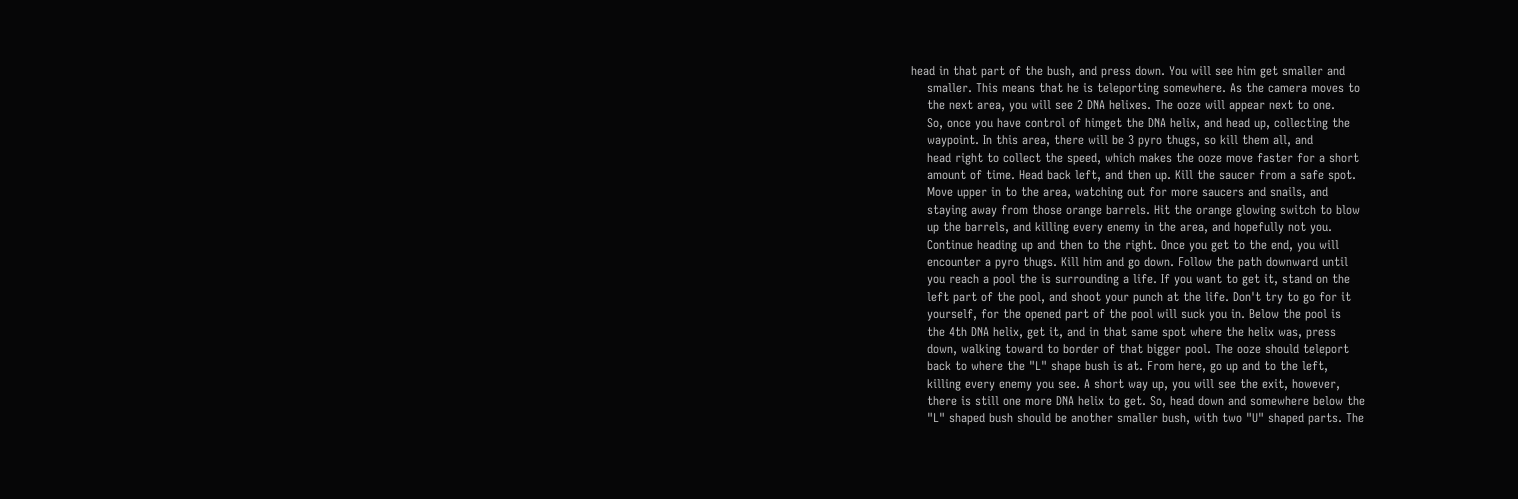head in that part of the bush, and press down. You will see him get smaller and
    smaller. This means that he is teleporting somewhere. As the camera moves to
    the next area, you will see 2 DNA helixes. The ooze will appear next to one.
    So, once you have control of himget the DNA helix, and head up, collecting the
    waypoint. In this area, there will be 3 pyro thugs, so kill them all, and
    head right to collect the speed, which makes the ooze move faster for a short
    amount of time. Head back left, and then up. Kill the saucer from a safe spot.
    Move upper in to the area, watching out for more saucers and snails, and
    staying away from those orange barrels. Hit the orange glowing switch to blow
    up the barrels, and killing every enemy in the area, and hopefully not you.
    Continue heading up and then to the right. Once you get to the end, you will
    encounter a pyro thugs. Kill him and go down. Follow the path downward until
    you reach a pool the is surrounding a life. If you want to get it, stand on the
    left part of the pool, and shoot your punch at the life. Don't try to go for it
    yourself, for the opened part of the pool will suck you in. Below the pool is
    the 4th DNA helix, get it, and in that same spot where the helix was, press
    down, walking toward to border of that bigger pool. The ooze should teleport
    back to where the "L" shape bush is at. From here, go up and to the left,
    killing every enemy you see. A short way up, you will see the exit, however,
    there is still one more DNA helix to get. So, head down and somewhere below the
    "L" shaped bush should be another smaller bush, with two "U" shaped parts. The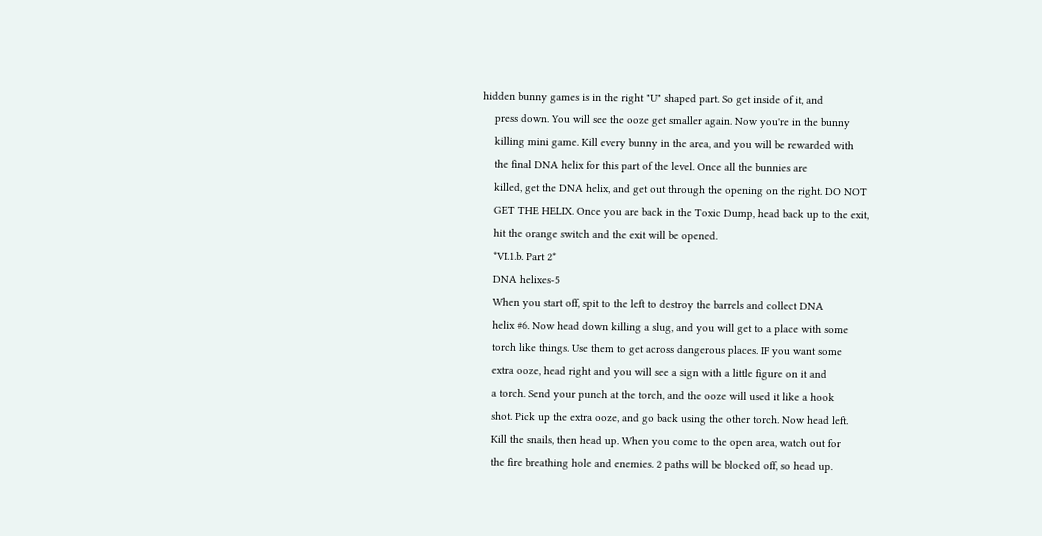hidden bunny games is in the right "U" shaped part. So get inside of it, and
    press down. You will see the ooze get smaller again. Now you're in the bunny
    killing mini game. Kill every bunny in the area, and you will be rewarded with
    the final DNA helix for this part of the level. Once all the bunnies are
    killed, get the DNA helix, and get out through the opening on the right. DO NOT
    GET THE HELIX. Once you are back in the Toxic Dump, head back up to the exit,
    hit the orange switch and the exit will be opened.
    *VI.1.b. Part 2*
    DNA helixes-5
    When you start off, spit to the left to destroy the barrels and collect DNA
    helix #6. Now head down killing a slug, and you will get to a place with some
    torch like things. Use them to get across dangerous places. IF you want some
    extra ooze, head right and you will see a sign with a little figure on it and
    a torch. Send your punch at the torch, and the ooze will used it like a hook
    shot. Pick up the extra ooze, and go back using the other torch. Now head left.
    Kill the snails, then head up. When you come to the open area, watch out for
    the fire breathing hole and enemies. 2 paths will be blocked off, so head up.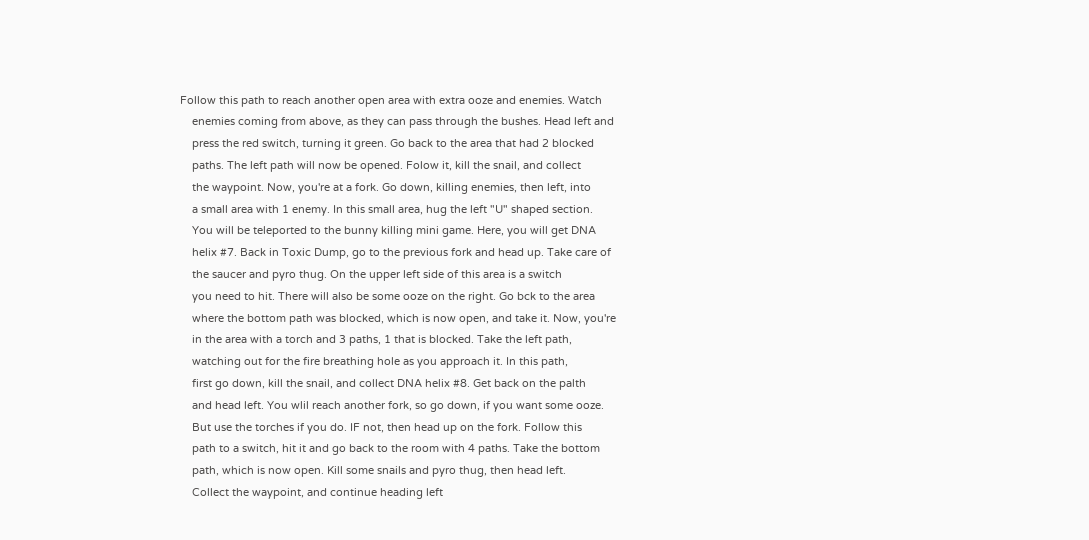Follow this path to reach another open area with extra ooze and enemies. Watch
    enemies coming from above, as they can pass through the bushes. Head left and
    press the red switch, turning it green. Go back to the area that had 2 blocked
    paths. The left path will now be opened. Folow it, kill the snail, and collect
    the waypoint. Now, you're at a fork. Go down, killing enemies, then left, into
    a small area with 1 enemy. In this small area, hug the left "U" shaped section.
    You will be teleported to the bunny killing mini game. Here, you will get DNA
    helix #7. Back in Toxic Dump, go to the previous fork and head up. Take care of
    the saucer and pyro thug. On the upper left side of this area is a switch
    you need to hit. There will also be some ooze on the right. Go bck to the area
    where the bottom path was blocked, which is now open, and take it. Now, you're
    in the area with a torch and 3 paths, 1 that is blocked. Take the left path,
    watching out for the fire breathing hole as you approach it. In this path,
    first go down, kill the snail, and collect DNA helix #8. Get back on the palth
    and head left. You wlil reach another fork, so go down, if you want some ooze.
    But use the torches if you do. IF not, then head up on the fork. Follow this
    path to a switch, hit it and go back to the room with 4 paths. Take the bottom
    path, which is now open. Kill some snails and pyro thug, then head left.
    Collect the waypoint, and continue heading left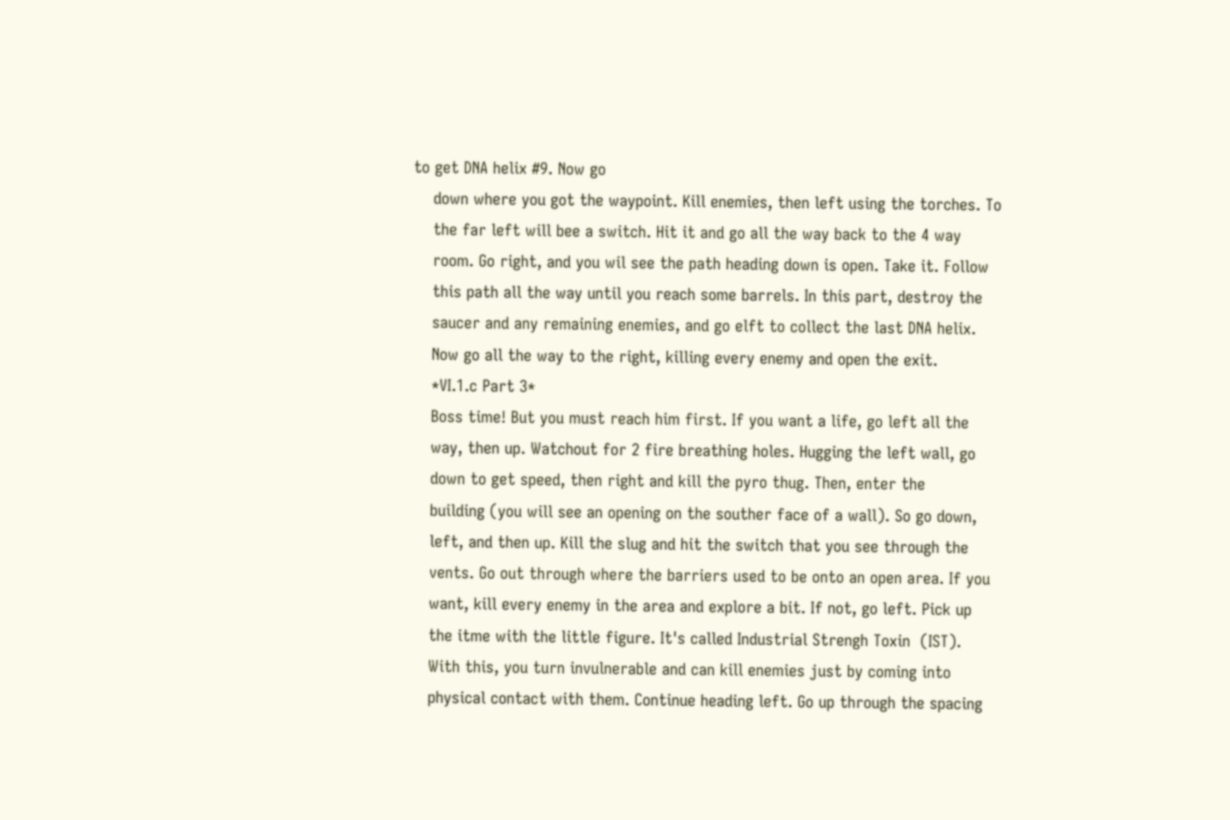to get DNA helix #9. Now go
    down where you got the waypoint. Kill enemies, then left using the torches. To
    the far left will bee a switch. Hit it and go all the way back to the 4 way
    room. Go right, and you wil see the path heading down is open. Take it. Follow
    this path all the way until you reach some barrels. In this part, destroy the
    saucer and any remaining enemies, and go elft to collect the last DNA helix.
    Now go all the way to the right, killing every enemy and open the exit.
    *VI.1.c Part 3*
    Boss time! But you must reach him first. If you want a life, go left all the
    way, then up. Watchout for 2 fire breathing holes. Hugging the left wall, go
    down to get speed, then right and kill the pyro thug. Then, enter the
    building (you will see an opening on the souther face of a wall). So go down,
    left, and then up. Kill the slug and hit the switch that you see through the
    vents. Go out through where the barriers used to be onto an open area. If you
    want, kill every enemy in the area and explore a bit. If not, go left. Pick up
    the itme with the little figure. It's called Industrial Strengh Toxin  (IST).
    With this, you turn invulnerable and can kill enemies just by coming into
    physical contact with them. Continue heading left. Go up through the spacing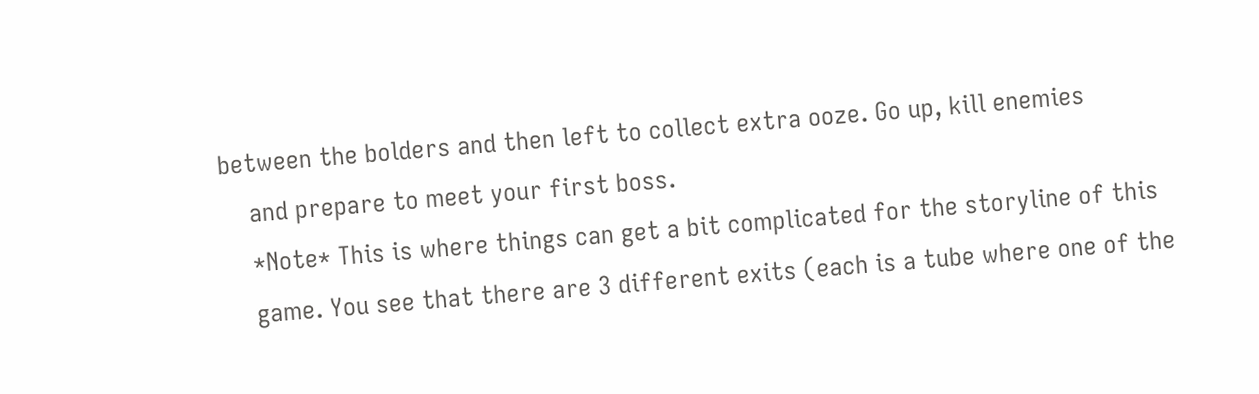between the bolders and then left to collect extra ooze. Go up, kill enemies
    and prepare to meet your first boss.
    *Note* This is where things can get a bit complicated for the storyline of this
    game. You see that there are 3 different exits (each is a tube where one of the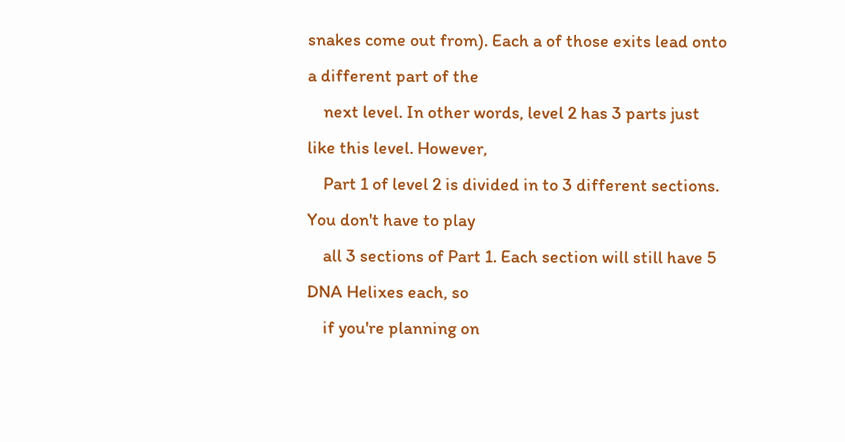snakes come out from). Each a of those exits lead onto a different part of the
    next level. In other words, level 2 has 3 parts just like this level. However,
    Part 1 of level 2 is divided in to 3 different sections. You don't have to play
    all 3 sections of Part 1. Each section will still have 5 DNA Helixes each, so
    if you're planning on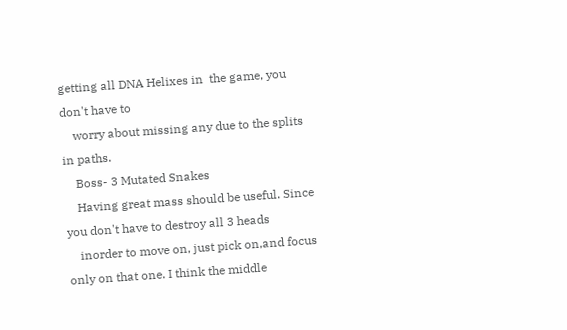getting all DNA Helixes in  the game, you don't have to
    worry about missing any due to the splits in paths.
    Boss- 3 Mutated Snakes
    Having great mass should be useful. Since you don't have to destroy all 3 heads
    inorder to move on, just pick on,and focus only on that one. I think the middle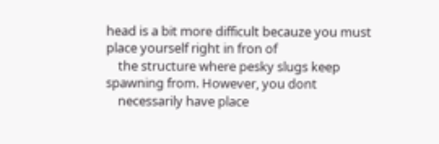head is a bit more difficult becauze you must place yourself right in fron of
    the structure where pesky slugs keep spawning from. However, you dont
    necessarily have place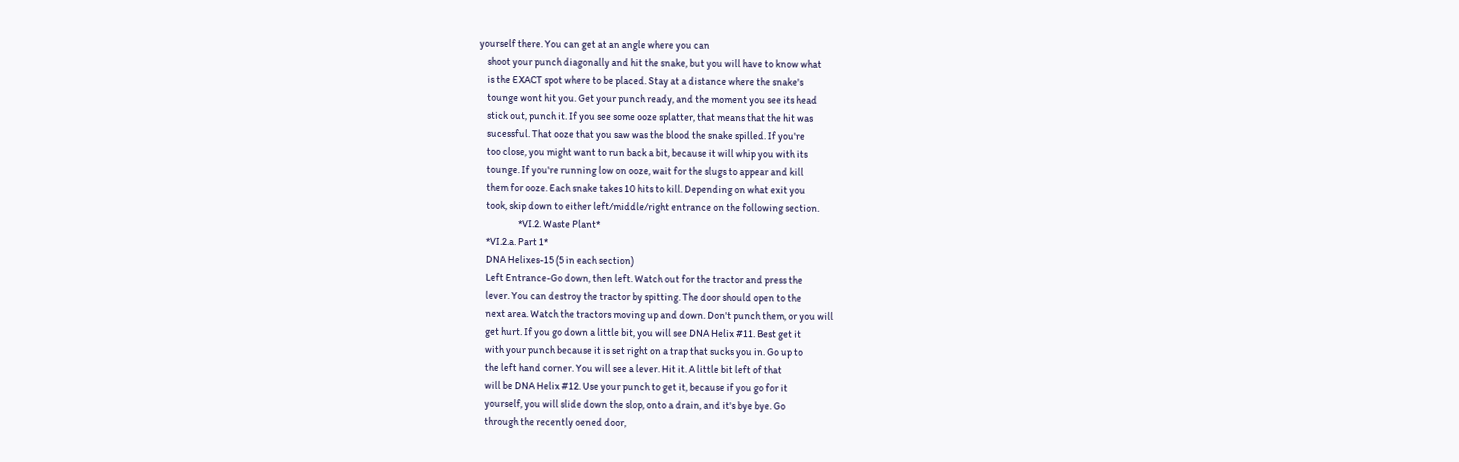yourself there. You can get at an angle where you can
    shoot your punch diagonally and hit the snake, but you will have to know what
    is the EXACT spot where to be placed. Stay at a distance where the snake's
    tounge wont hit you. Get your punch ready, and the moment you see its head
    stick out, punch it. If you see some ooze splatter, that means that the hit was
    sucessful. That ooze that you saw was the blood the snake spilled. If you're
    too close, you might want to run back a bit, because it will whip you with its
    tounge. If you're running low on ooze, wait for the slugs to appear and kill
    them for ooze. Each snake takes 10 hits to kill. Depending on what exit you
    took, skip down to either left/middle/right entrance on the following section.
                    *VI.2. Waste Plant*
    *VI.2.a. Part 1*
    DNA Helixes-15 (5 in each section)
    Left Entrance-Go down, then left. Watch out for the tractor and press the
    lever. You can destroy the tractor by spitting. The door should open to the
    next area. Watch the tractors moving up and down. Don't punch them, or you will
    get hurt. If you go down a little bit, you will see DNA Helix #11. Best get it
    with your punch because it is set right on a trap that sucks you in. Go up to
    the left hand corner. You will see a lever. Hit it. A little bit left of that
    will be DNA Helix #12. Use your punch to get it, because if you go for it
    yourself, you will slide down the slop, onto a drain, and it's bye bye. Go
    through the recently oened door,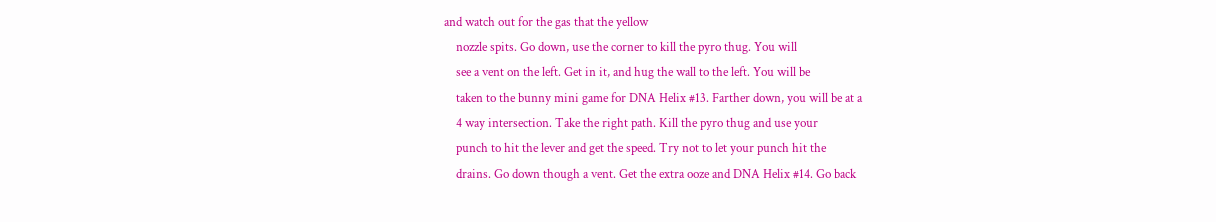and watch out for the gas that the yellow
    nozzle spits. Go down, use the corner to kill the pyro thug. You will
    see a vent on the left. Get in it, and hug the wall to the left. You will be
    taken to the bunny mini game for DNA Helix #13. Farther down, you will be at a
    4 way intersection. Take the right path. Kill the pyro thug and use your
    punch to hit the lever and get the speed. Try not to let your punch hit the
    drains. Go down though a vent. Get the extra ooze and DNA Helix #14. Go back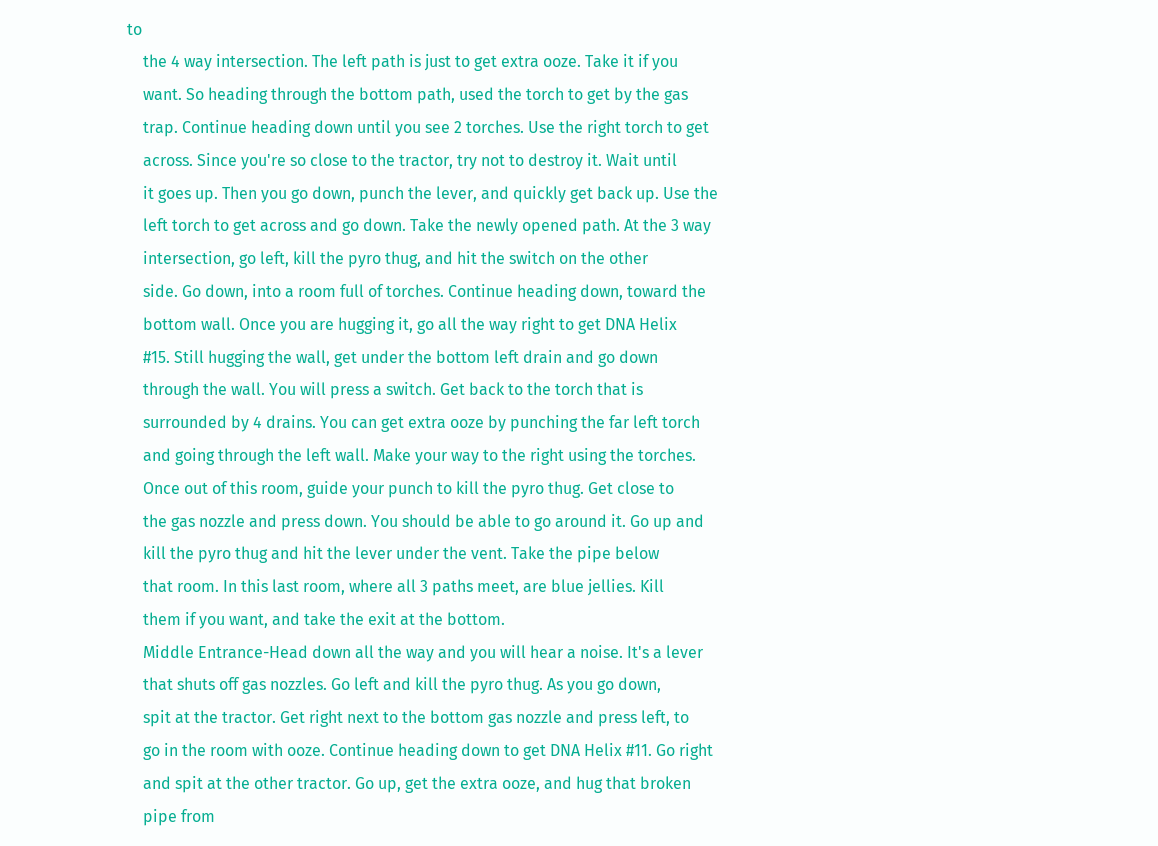to
    the 4 way intersection. The left path is just to get extra ooze. Take it if you
    want. So heading through the bottom path, used the torch to get by the gas
    trap. Continue heading down until you see 2 torches. Use the right torch to get
    across. Since you're so close to the tractor, try not to destroy it. Wait until
    it goes up. Then you go down, punch the lever, and quickly get back up. Use the
    left torch to get across and go down. Take the newly opened path. At the 3 way
    intersection, go left, kill the pyro thug, and hit the switch on the other
    side. Go down, into a room full of torches. Continue heading down, toward the
    bottom wall. Once you are hugging it, go all the way right to get DNA Helix
    #15. Still hugging the wall, get under the bottom left drain and go down
    through the wall. You will press a switch. Get back to the torch that is
    surrounded by 4 drains. You can get extra ooze by punching the far left torch
    and going through the left wall. Make your way to the right using the torches.
    Once out of this room, guide your punch to kill the pyro thug. Get close to
    the gas nozzle and press down. You should be able to go around it. Go up and
    kill the pyro thug and hit the lever under the vent. Take the pipe below
    that room. In this last room, where all 3 paths meet, are blue jellies. Kill
    them if you want, and take the exit at the bottom.
    Middle Entrance-Head down all the way and you will hear a noise. It's a lever
    that shuts off gas nozzles. Go left and kill the pyro thug. As you go down,
    spit at the tractor. Get right next to the bottom gas nozzle and press left, to
    go in the room with ooze. Continue heading down to get DNA Helix #11. Go right
    and spit at the other tractor. Go up, get the extra ooze, and hug that broken
    pipe from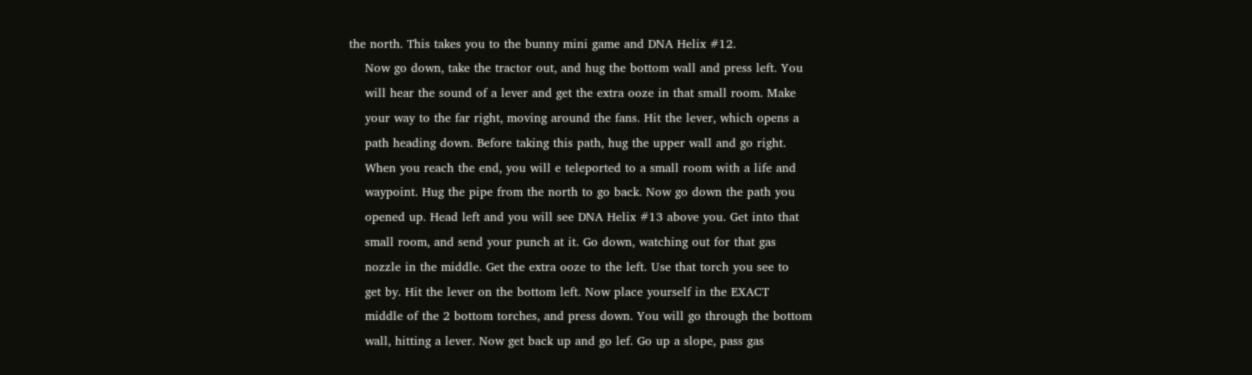the north. This takes you to the bunny mini game and DNA Helix #12.
    Now go down, take the tractor out, and hug the bottom wall and press left. You
    will hear the sound of a lever and get the extra ooze in that small room. Make
    your way to the far right, moving around the fans. Hit the lever, which opens a
    path heading down. Before taking this path, hug the upper wall and go right.
    When you reach the end, you will e teleported to a small room with a life and
    waypoint. Hug the pipe from the north to go back. Now go down the path you
    opened up. Head left and you will see DNA Helix #13 above you. Get into that
    small room, and send your punch at it. Go down, watching out for that gas
    nozzle in the middle. Get the extra ooze to the left. Use that torch you see to
    get by. Hit the lever on the bottom left. Now place yourself in the EXACT
    middle of the 2 bottom torches, and press down. You will go through the bottom
    wall, hitting a lever. Now get back up and go lef. Go up a slope, pass gas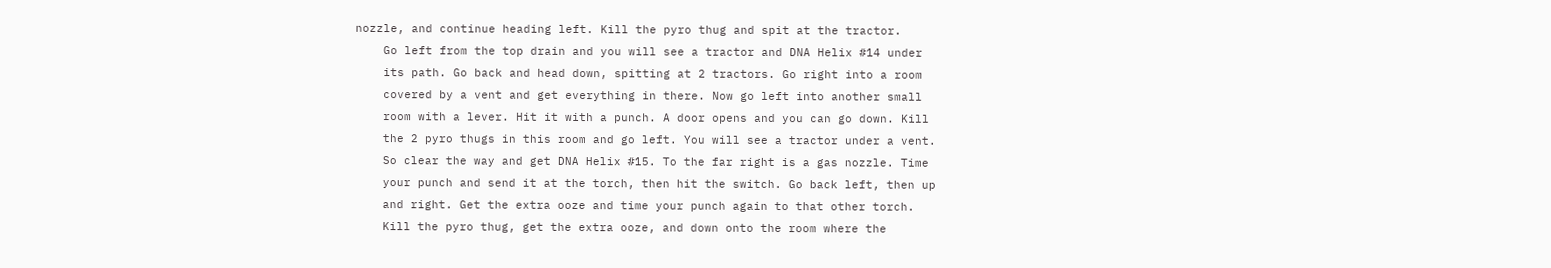nozzle, and continue heading left. Kill the pyro thug and spit at the tractor.
    Go left from the top drain and you will see a tractor and DNA Helix #14 under
    its path. Go back and head down, spitting at 2 tractors. Go right into a room
    covered by a vent and get everything in there. Now go left into another small
    room with a lever. Hit it with a punch. A door opens and you can go down. Kill
    the 2 pyro thugs in this room and go left. You will see a tractor under a vent.
    So clear the way and get DNA Helix #15. To the far right is a gas nozzle. Time
    your punch and send it at the torch, then hit the switch. Go back left, then up
    and right. Get the extra ooze and time your punch again to that other torch.
    Kill the pyro thug, get the extra ooze, and down onto the room where the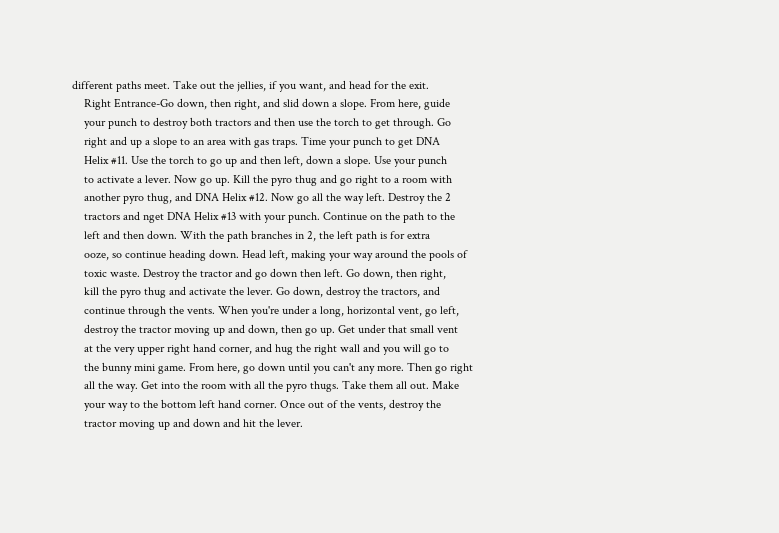different paths meet. Take out the jellies, if you want, and head for the exit.
    Right Entrance-Go down, then right, and slid down a slope. From here, guide
    your punch to destroy both tractors and then use the torch to get through. Go
    right and up a slope to an area with gas traps. Time your punch to get DNA
    Helix #11. Use the torch to go up and then left, down a slope. Use your punch
    to activate a lever. Now go up. Kill the pyro thug and go right to a room with
    another pyro thug, and DNA Helix #12. Now go all the way left. Destroy the 2
    tractors and nget DNA Helix #13 with your punch. Continue on the path to the
    left and then down. With the path branches in 2, the left path is for extra
    ooze, so continue heading down. Head left, making your way around the pools of
    toxic waste. Destroy the tractor and go down then left. Go down, then right,
    kill the pyro thug and activate the lever. Go down, destroy the tractors, and
    continue through the vents. When you're under a long, horizontal vent, go left,
    destroy the tractor moving up and down, then go up. Get under that small vent
    at the very upper right hand corner, and hug the right wall and you will go to
    the bunny mini game. From here, go down until you can't any more. Then go right
    all the way. Get into the room with all the pyro thugs. Take them all out. Make
    your way to the bottom left hand corner. Once out of the vents, destroy the
    tractor moving up and down and hit the lever.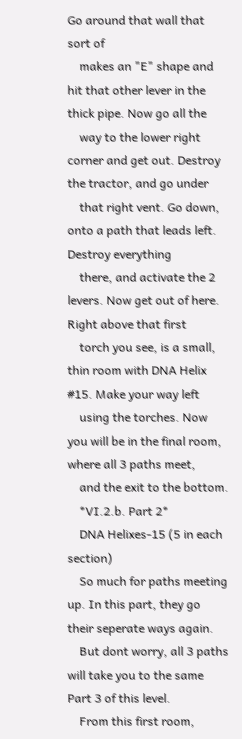Go around that wall that sort of
    makes an "E" shape and hit that other lever in the thick pipe. Now go all the
    way to the lower right corner and get out. Destroy the tractor, and go under
    that right vent. Go down, onto a path that leads left. Destroy everything
    there, and activate the 2 levers. Now get out of here. Right above that first
    torch you see, is a small, thin room with DNA Helix #15. Make your way left
    using the torches. Now you will be in the final room, where all 3 paths meet,
    and the exit to the bottom.
    *VI.2.b. Part 2*
    DNA Helixes-15 (5 in each section)
    So much for paths meeting up. In this part, they go their seperate ways again.
    But dont worry, all 3 paths will take you to the same Part 3 of this level.
    From this first room,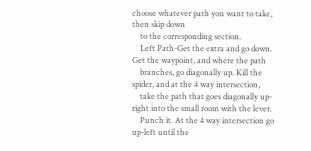choose whatever path you want to take, then skip down
    to the corresponding section.
    Left Path-Get the extra and go down. Get the waypoint, and where the path
    branches, go diagonally up. Kill the spider, and at the 4 way intersection,
    take the path that goes diagonally up-right into the small room with the lever.
    Punch it. At the 4 way intersection go up-left until the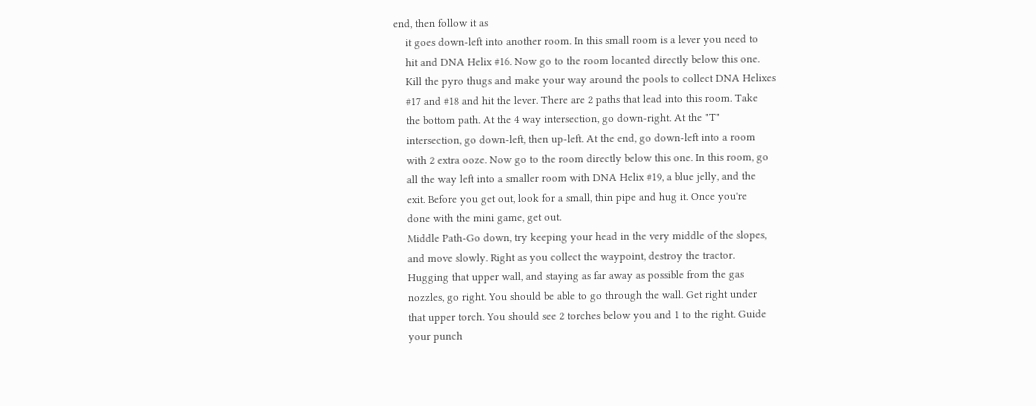end, then follow it as
    it goes down-left into another room. In this small room is a lever you need to
    hit and DNA Helix #16. Now go to the room locanted directly below this one.
    Kill the pyro thugs and make your way around the pools to collect DNA Helixes
    #17 and #18 and hit the lever. There are 2 paths that lead into this room. Take
    the bottom path. At the 4 way intersection, go down-right. At the "T"
    intersection, go down-left, then up-left. At the end, go down-left into a room
    with 2 extra ooze. Now go to the room directly below this one. In this room, go
    all the way left into a smaller room with DNA Helix #19, a blue jelly, and the
    exit. Before you get out, look for a small, thin pipe and hug it. Once you're
    done with the mini game, get out.
    Middle Path-Go down, try keeping your head in the very middle of the slopes,
    and move slowly. Right as you collect the waypoint, destroy the tractor.
    Hugging that upper wall, and staying as far away as possible from the gas
    nozzles, go right. You should be able to go through the wall. Get right under
    that upper torch. You should see 2 torches below you and 1 to the right. Guide
    your punch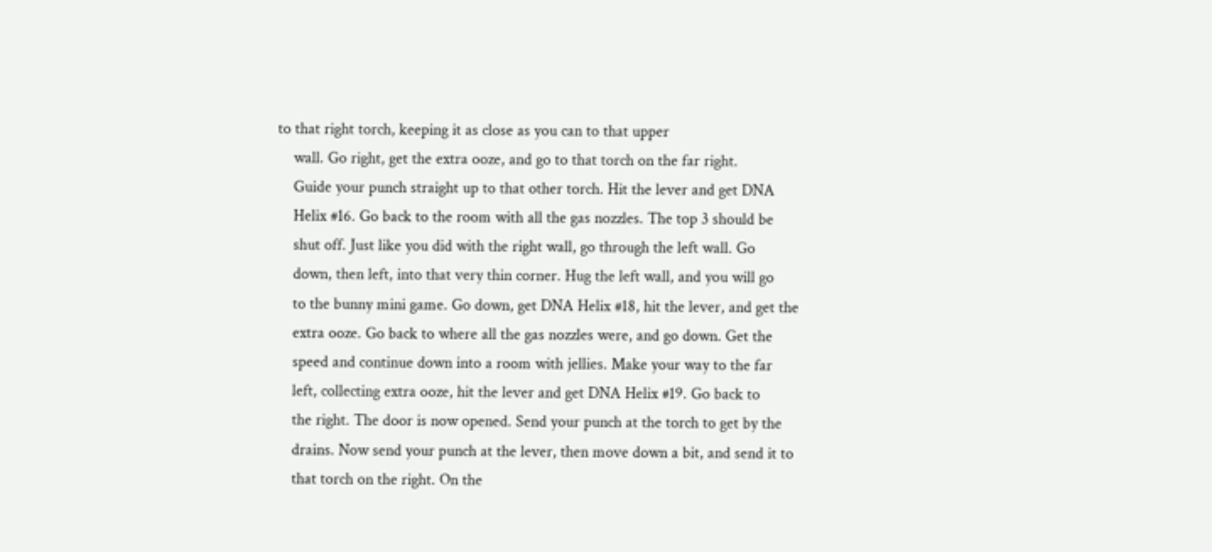to that right torch, keeping it as close as you can to that upper
    wall. Go right, get the extra ooze, and go to that torch on the far right.
    Guide your punch straight up to that other torch. Hit the lever and get DNA
    Helix #16. Go back to the room with all the gas nozzles. The top 3 should be
    shut off. Just like you did with the right wall, go through the left wall. Go
    down, then left, into that very thin corner. Hug the left wall, and you will go
    to the bunny mini game. Go down, get DNA Helix #18, hit the lever, and get the
    extra ooze. Go back to where all the gas nozzles were, and go down. Get the
    speed and continue down into a room with jellies. Make your way to the far
    left, collecting extra ooze, hit the lever and get DNA Helix #19. Go back to
    the right. The door is now opened. Send your punch at the torch to get by the
    drains. Now send your punch at the lever, then move down a bit, and send it to
    that torch on the right. On the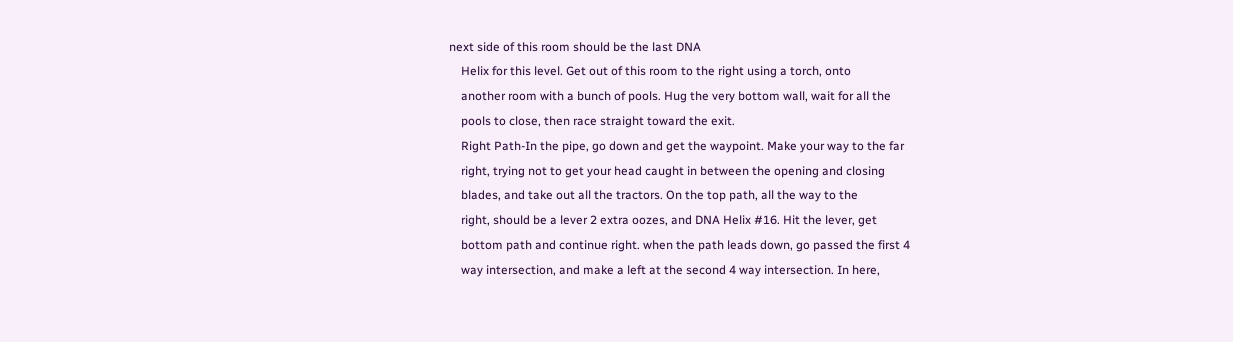next side of this room should be the last DNA
    Helix for this level. Get out of this room to the right using a torch, onto
    another room with a bunch of pools. Hug the very bottom wall, wait for all the
    pools to close, then race straight toward the exit.
    Right Path-In the pipe, go down and get the waypoint. Make your way to the far
    right, trying not to get your head caught in between the opening and closing
    blades, and take out all the tractors. On the top path, all the way to the
    right, should be a lever 2 extra oozes, and DNA Helix #16. Hit the lever, get
    bottom path and continue right. when the path leads down, go passed the first 4
    way intersection, and make a left at the second 4 way intersection. In here,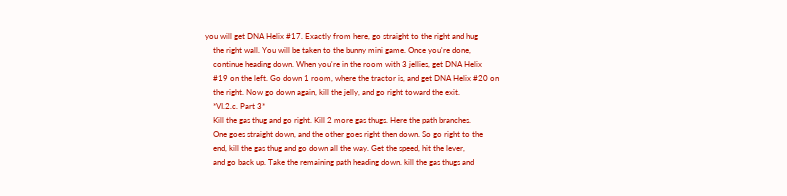you will get DNA Helix #17. Exactly from here, go straight to the right and hug
    the right wall. You will be taken to the bunny mini game. Once you're done,
    continue heading down. When you're in the room with 3 jellies, get DNA Helix
    #19 on the left. Go down 1 room, where the tractor is, and get DNA Helix #20 on
    the right. Now go down again, kill the jelly, and go right toward the exit.
    *VI.2.c. Part 3*
    Kill the gas thug and go right. Kill 2 more gas thugs. Here the path branches.
    One goes straight down, and the other goes right then down. So go right to the
    end, kill the gas thug and go down all the way. Get the speed, hit the lever,
    and go back up. Take the remaining path heading down. kill the gas thugs and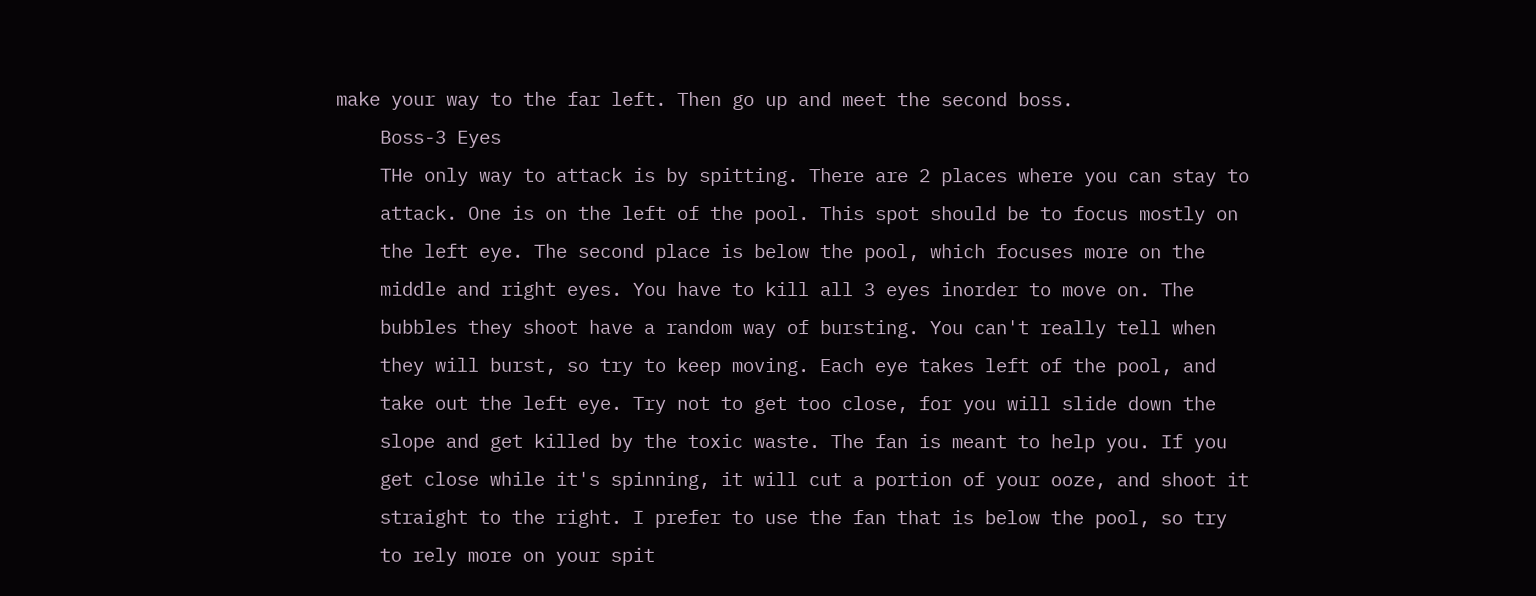make your way to the far left. Then go up and meet the second boss.
    Boss-3 Eyes
    THe only way to attack is by spitting. There are 2 places where you can stay to
    attack. One is on the left of the pool. This spot should be to focus mostly on
    the left eye. The second place is below the pool, which focuses more on the
    middle and right eyes. You have to kill all 3 eyes inorder to move on. The
    bubbles they shoot have a random way of bursting. You can't really tell when
    they will burst, so try to keep moving. Each eye takes left of the pool, and
    take out the left eye. Try not to get too close, for you will slide down the
    slope and get killed by the toxic waste. The fan is meant to help you. If you
    get close while it's spinning, it will cut a portion of your ooze, and shoot it
    straight to the right. I prefer to use the fan that is below the pool, so try
    to rely more on your spit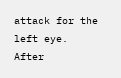attack for the left eye. After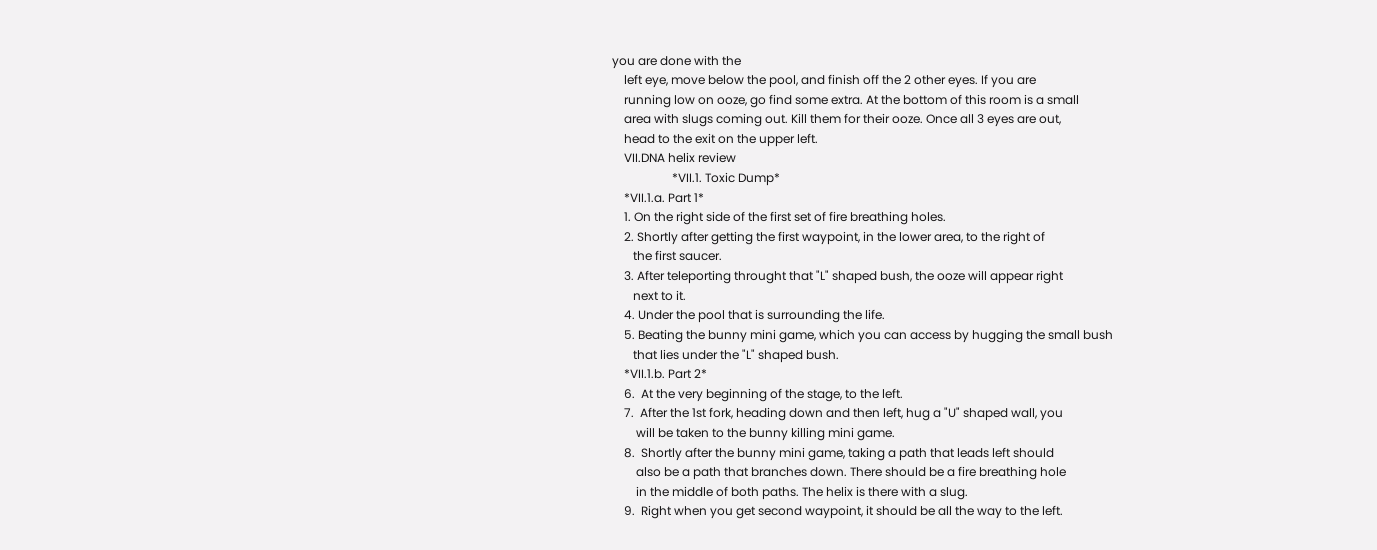you are done with the
    left eye, move below the pool, and finish off the 2 other eyes. If you are
    running low on ooze, go find some extra. At the bottom of this room is a small
    area with slugs coming out. Kill them for their ooze. Once all 3 eyes are out,
    head to the exit on the upper left.
    VII.DNA helix review
                    *VII.1. Toxic Dump*
    *VII.1.a. Part 1*
    1. On the right side of the first set of fire breathing holes.
    2. Shortly after getting the first waypoint, in the lower area, to the right of
       the first saucer.
    3. After teleporting throught that "L" shaped bush, the ooze will appear right
       next to it.
    4. Under the pool that is surrounding the life.
    5. Beating the bunny mini game, which you can access by hugging the small bush
       that lies under the "L" shaped bush.
    *VII.1.b. Part 2*
    6.  At the very beginning of the stage, to the left.
    7.  After the 1st fork, heading down and then left, hug a "U" shaped wall, you
        will be taken to the bunny killing mini game.
    8.  Shortly after the bunny mini game, taking a path that leads left should
        also be a path that branches down. There should be a fire breathing hole
        in the middle of both paths. The helix is there with a slug.
    9.  Right when you get second waypoint, it should be all the way to the left.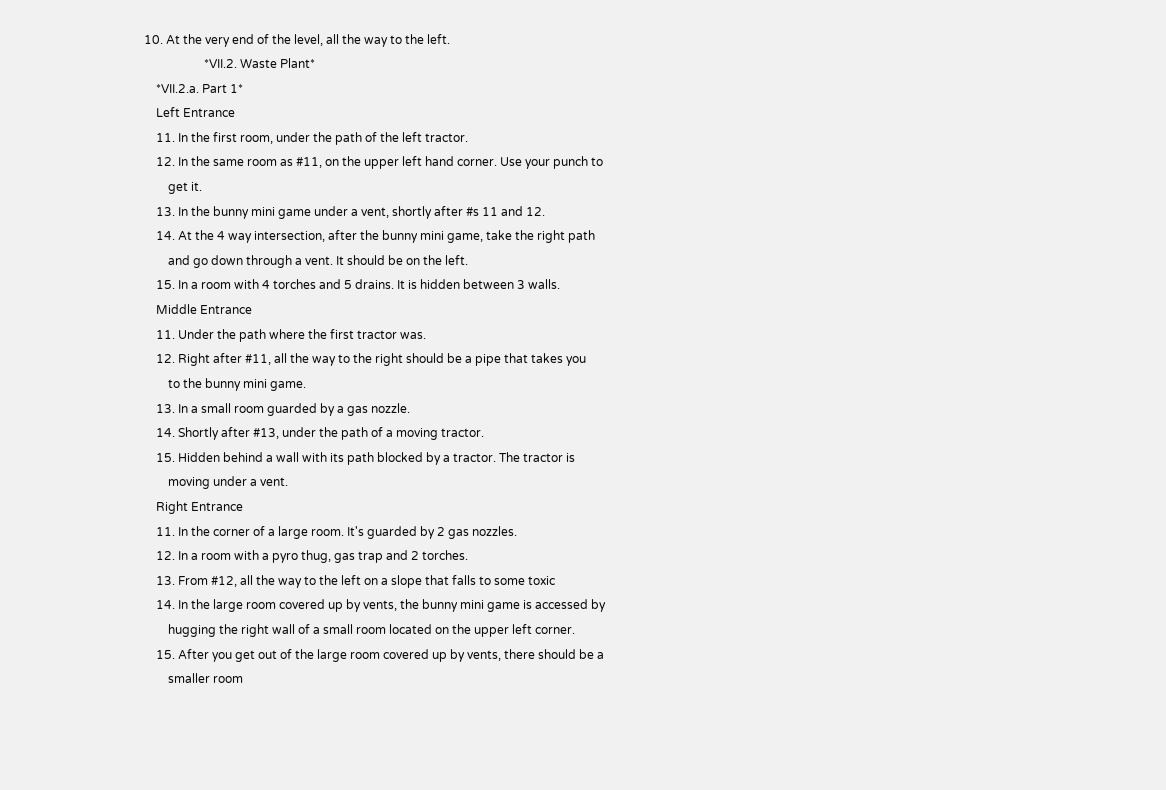10. At the very end of the level, all the way to the left.
                    *VII.2. Waste Plant*
    *VII.2.a. Part 1*
    Left Entrance
    11. In the first room, under the path of the left tractor.
    12. In the same room as #11, on the upper left hand corner. Use your punch to
        get it.
    13. In the bunny mini game under a vent, shortly after #s 11 and 12.
    14. At the 4 way intersection, after the bunny mini game, take the right path
        and go down through a vent. It should be on the left.
    15. In a room with 4 torches and 5 drains. It is hidden between 3 walls.
    Middle Entrance
    11. Under the path where the first tractor was.
    12. Right after #11, all the way to the right should be a pipe that takes you
        to the bunny mini game.
    13. In a small room guarded by a gas nozzle.
    14. Shortly after #13, under the path of a moving tractor.
    15. Hidden behind a wall with its path blocked by a tractor. The tractor is
        moving under a vent.
    Right Entrance
    11. In the corner of a large room. It's guarded by 2 gas nozzles.
    12. In a room with a pyro thug, gas trap and 2 torches.
    13. From #12, all the way to the left on a slope that falls to some toxic
    14. In the large room covered up by vents, the bunny mini game is accessed by
        hugging the right wall of a small room located on the upper left corner.
    15. After you get out of the large room covered up by vents, there should be a
        smaller room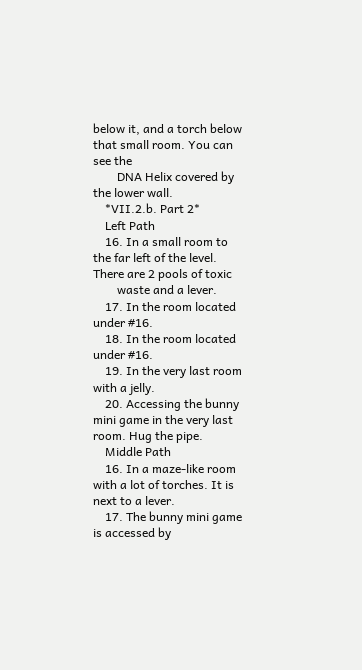below it, and a torch below that small room. You can see the
        DNA Helix covered by the lower wall.
    *VII.2.b. Part 2*
    Left Path
    16. In a small room to the far left of the level. There are 2 pools of toxic
        waste and a lever.
    17. In the room located under #16.
    18. In the room located under #16.
    19. In the very last room with a jelly.
    20. Accessing the bunny mini game in the very last room. Hug the pipe.
    Middle Path
    16. In a maze-like room with a lot of torches. It is next to a lever.
    17. The bunny mini game is accessed by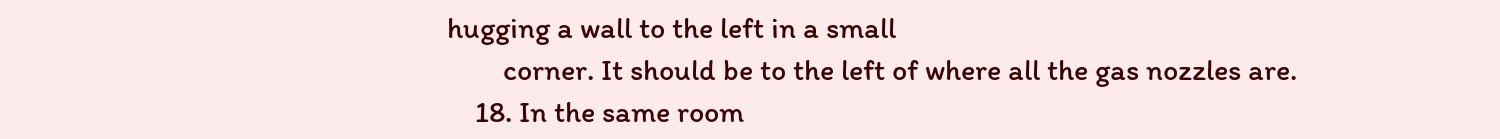hugging a wall to the left in a small
        corner. It should be to the left of where all the gas nozzles are.
    18. In the same room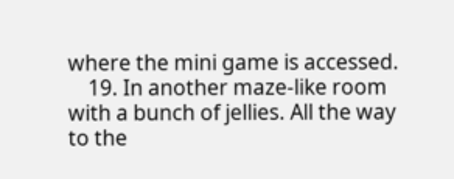where the mini game is accessed.
    19. In another maze-like room with a bunch of jellies. All the way to the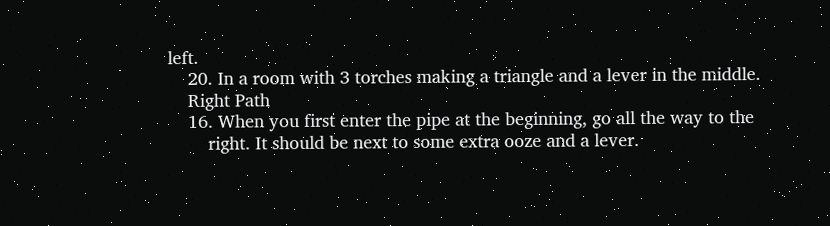left.
    20. In a room with 3 torches making a triangle and a lever in the middle.
    Right Path
    16. When you first enter the pipe at the beginning, go all the way to the
        right. It should be next to some extra ooze and a lever.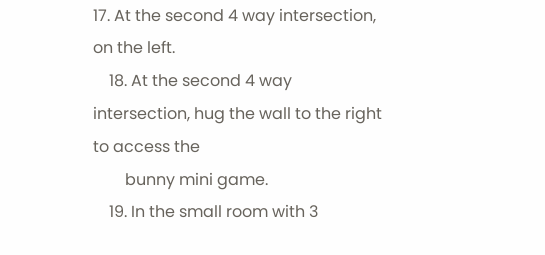17. At the second 4 way intersection, on the left.
    18. At the second 4 way intersection, hug the wall to the right to access the
        bunny mini game.
    19. In the small room with 3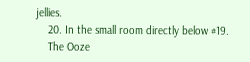jellies.
    20. In the small room directly below #19.
    The Ooze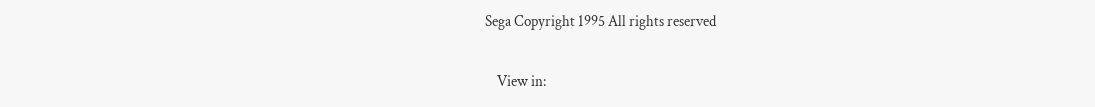Sega Copyright 1995 All rights reserved

    View in: